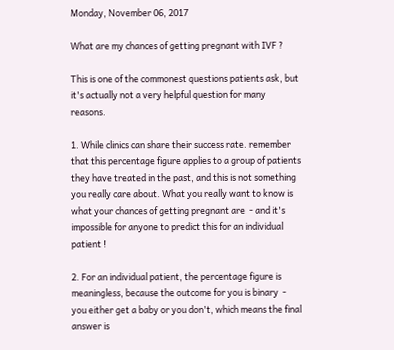Monday, November 06, 2017

What are my chances of getting pregnant with IVF ?

This is one of the commonest questions patients ask, but it's actually not a very helpful question for many reasons.

1. While clinics can share their success rate. remember that this percentage figure applies to a group of patients they have treated in the past, and this is not something you really care about. What you really want to know is what your chances of getting pregnant are  - and it's impossible for anyone to predict this for an individual patient !

2. For an individual patient, the percentage figure is meaningless, because the outcome for you is binary  - you either get a baby or you don't, which means the final answer is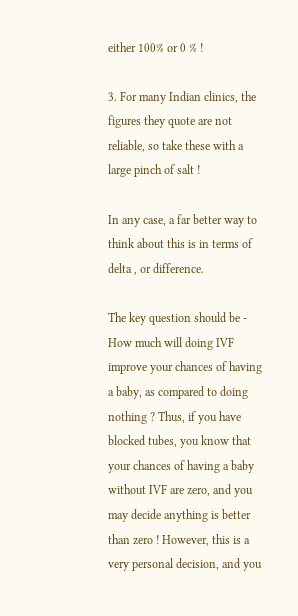either 100% or 0 % !

3. For many Indian clinics, the figures they quote are not reliable, so take these with a large pinch of salt !

In any case, a far better way to think about this is in terms of delta , or difference.

The key question should be - How much will doing IVF improve your chances of having a baby, as compared to doing nothing ? Thus, if you have blocked tubes, you know that your chances of having a baby without IVF are zero, and you may decide anything is better than zero ! However, this is a very personal decision, and you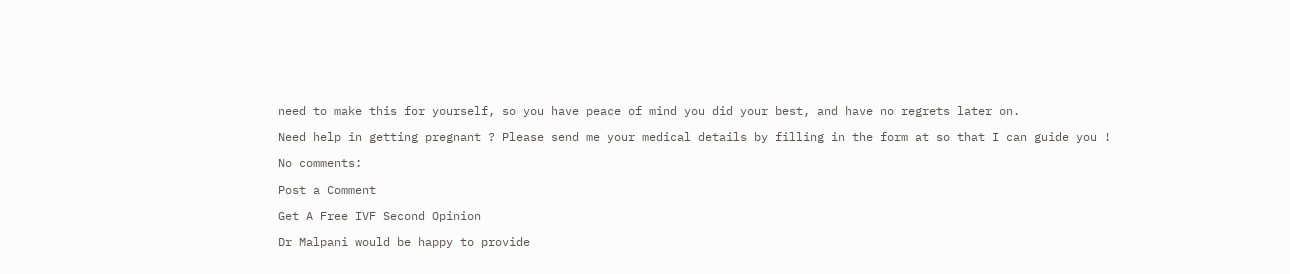need to make this for yourself, so you have peace of mind you did your best, and have no regrets later on.

Need help in getting pregnant ? Please send me your medical details by filling in the form at so that I can guide you !

No comments:

Post a Comment

Get A Free IVF Second Opinion

Dr Malpani would be happy to provide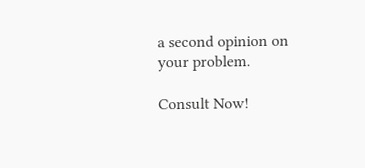a second opinion on your problem.

Consult Now!